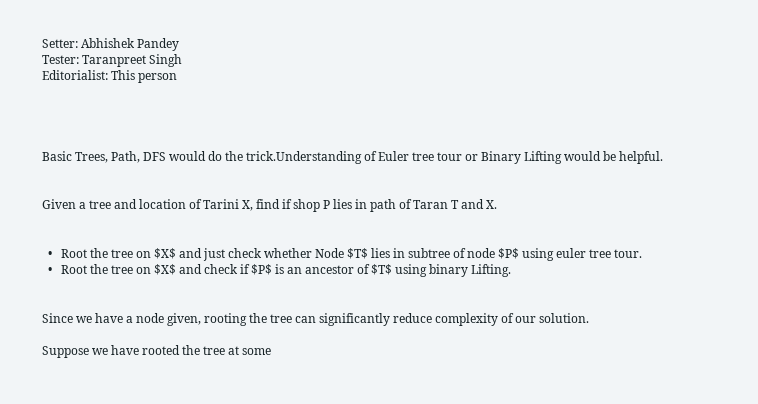Setter: Abhishek Pandey
Tester: Taranpreet Singh
Editorialist: This person




Basic Trees, Path, DFS would do the trick.Understanding of Euler tree tour or Binary Lifting would be helpful.


Given a tree and location of Tarini X, find if shop P lies in path of Taran T and X.


  •   Root the tree on $X$ and just check whether Node $T$ lies in subtree of node $P$ using euler tree tour.
  •   Root the tree on $X$ and check if $P$ is an ancestor of $T$ using binary Lifting.


Since we have a node given, rooting the tree can significantly reduce complexity of our solution.

Suppose we have rooted the tree at some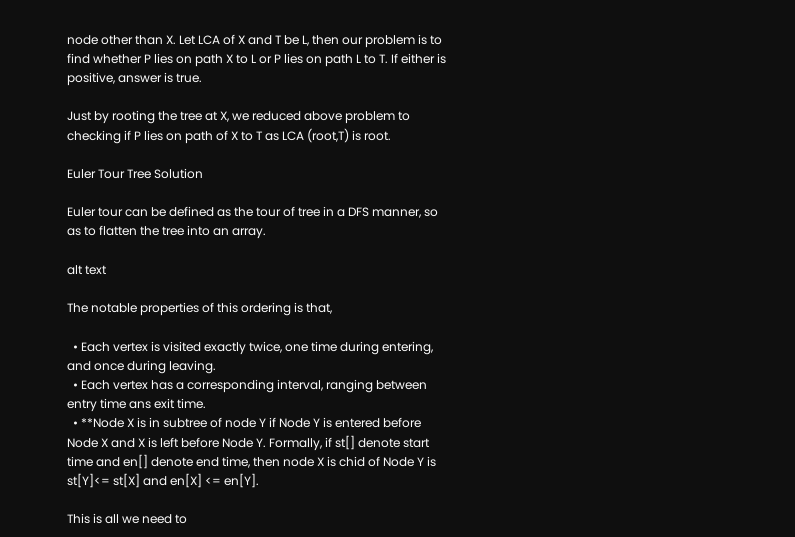node other than X. Let LCA of X and T be L, then our problem is to find whether P lies on path X to L or P lies on path L to T. If either is positive, answer is true.

Just by rooting the tree at X, we reduced above problem to checking if P lies on path of X to T as LCA (root,T) is root.

Euler Tour Tree Solution

Euler tour can be defined as the tour of tree in a DFS manner, so as to flatten the tree into an array.

alt text

The notable properties of this ordering is that,

  • Each vertex is visited exactly twice, one time during entering, and once during leaving.
  • Each vertex has a corresponding interval, ranging between entry time ans exit time.
  • **Node X is in subtree of node Y if Node Y is entered before Node X and X is left before Node Y. Formally, if st[] denote start time and en[] denote end time, then node X is chid of Node Y is st[Y]<= st[X] and en[X] <= en[Y].

This is all we need to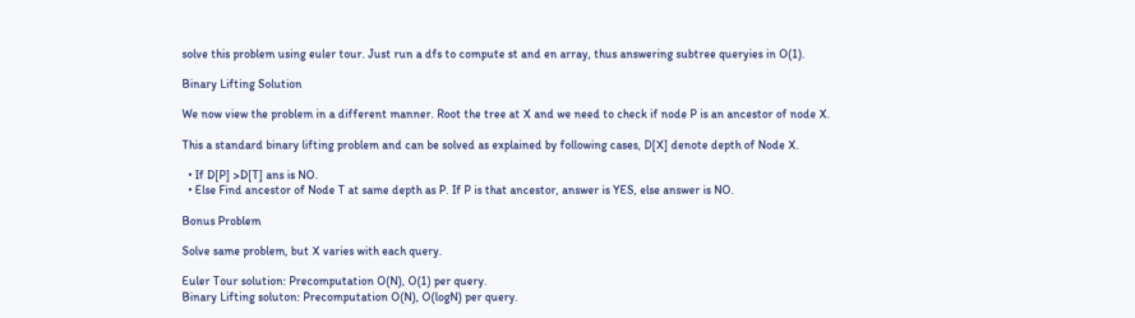solve this problem using euler tour. Just run a dfs to compute st and en array, thus answering subtree queryies in O(1).

Binary Lifting Solution

We now view the problem in a different manner. Root the tree at X and we need to check if node P is an ancestor of node X.

This a standard binary lifting problem and can be solved as explained by following cases, D[X] denote depth of Node X.

  • If D[P] >D[T] ans is NO.
  • Else Find ancestor of Node T at same depth as P. If P is that ancestor, answer is YES, else answer is NO.

Bonus Problem

Solve same problem, but X varies with each query.

Euler Tour solution: Precomputation O(N), O(1) per query.
Binary Lifting soluton: Precomputation O(N), O(logN) per query.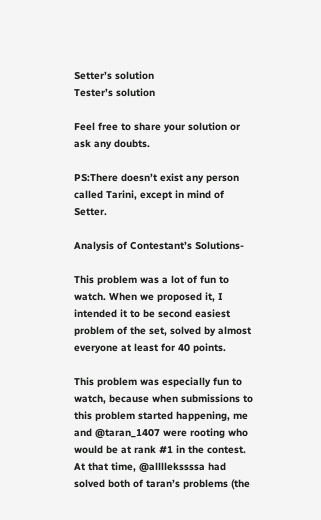Setter’s solution
Tester’s solution

Feel free to share your solution or ask any doubts.

PS:There doesn’t exist any person called Tarini, except in mind of Setter.

Analysis of Contestant’s Solutions-

This problem was a lot of fun to watch. When we proposed it, I intended it to be second easiest problem of the set, solved by almost everyone at least for 40 points.

This problem was especially fun to watch, because when submissions to this problem started happening, me and @taran_1407 were rooting who would be at rank #1 in the contest. At that time, @allllekssssa had solved both of taran’s problems (the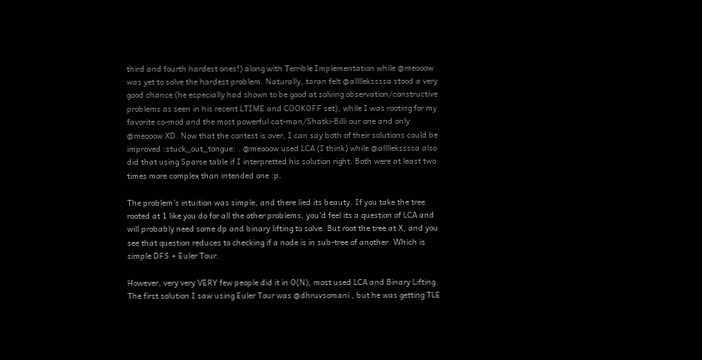third and fourth hardest ones!) along with Terrible Implementation while @meooow was yet to solve the hardest problem. Naturally, taran felt @allllekssssa stood a very good chance (he especially had shown to be good at solving observation/constructive problems as seen in his recent LTIME and COOKOFF set), while I was rooting for my favorite co-mod and the most powerful cat-man/Shatki-Billi our one and only @meooow XD. Now that the contest is over, I can say both of their solutions could be improved :stuck_out_tongue: . @meooow used LCA (I think) while @allllekssssa also did that using Sparse table if I interpretted his solution right. Both were at least two times more complex than intended one :p.

The problem’s intuition was simple, and there lied its beauty. If you take the tree rooted at 1 like you do for all the other problems, you’d feel its a question of LCA and will probably need some dp and binary lifting to solve. But root the tree at X, and you see that question reduces to checking if a node is in sub-tree of another. Which is simple DFS + Euler Tour.

However, very very VERY few people did it in O(N), most used LCA and Binary Lifting. The first solution I saw using Euler Tour was @dhruvsomani , but he was getting TLE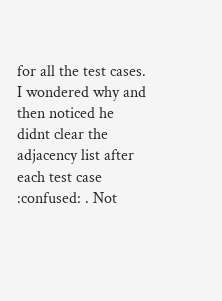for all the test cases. I wondered why and then noticed he didnt clear the adjacency list after each test case :confused: . Not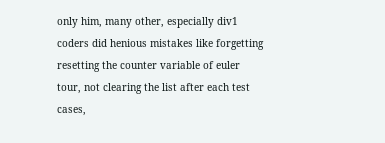only him, many other, especially div1 coders did henious mistakes like forgetting resetting the counter variable of euler tour, not clearing the list after each test cases,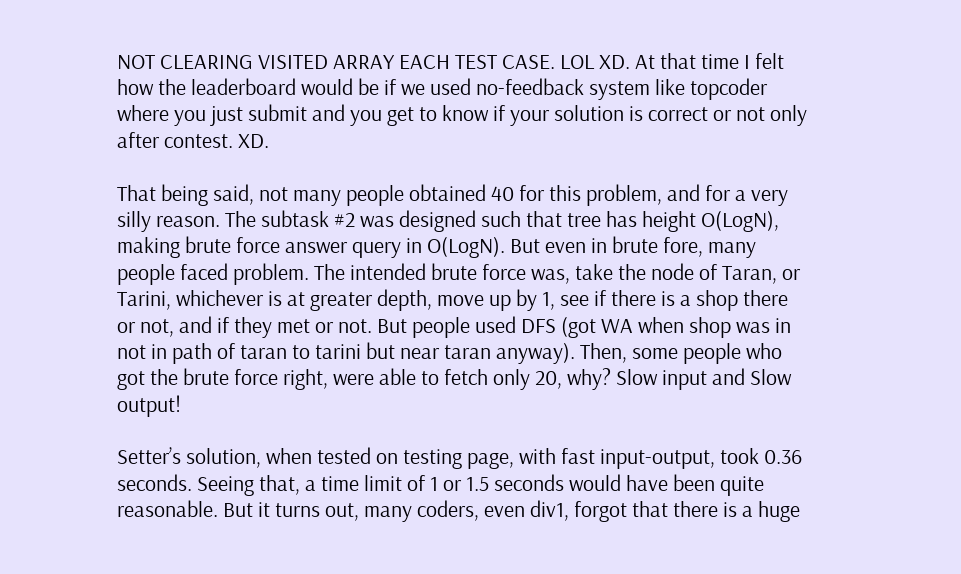NOT CLEARING VISITED ARRAY EACH TEST CASE. LOL XD. At that time I felt how the leaderboard would be if we used no-feedback system like topcoder where you just submit and you get to know if your solution is correct or not only after contest. XD.

That being said, not many people obtained 40 for this problem, and for a very silly reason. The subtask #2 was designed such that tree has height O(LogN), making brute force answer query in O(LogN). But even in brute fore, many people faced problem. The intended brute force was, take the node of Taran, or Tarini, whichever is at greater depth, move up by 1, see if there is a shop there or not, and if they met or not. But people used DFS (got WA when shop was in not in path of taran to tarini but near taran anyway). Then, some people who got the brute force right, were able to fetch only 20, why? Slow input and Slow output!

Setter’s solution, when tested on testing page, with fast input-output, took 0.36 seconds. Seeing that, a time limit of 1 or 1.5 seconds would have been quite reasonable. But it turns out, many coders, even div1, forgot that there is a huge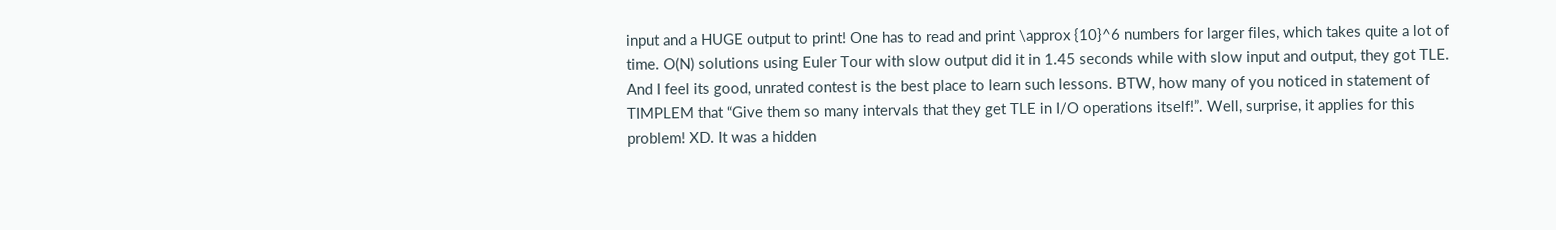input and a HUGE output to print! One has to read and print \approx {10}^6 numbers for larger files, which takes quite a lot of time. O(N) solutions using Euler Tour with slow output did it in 1.45 seconds while with slow input and output, they got TLE. And I feel its good, unrated contest is the best place to learn such lessons. BTW, how many of you noticed in statement of TIMPLEM that “Give them so many intervals that they get TLE in I/O operations itself!”. Well, surprise, it applies for this problem! XD. It was a hidden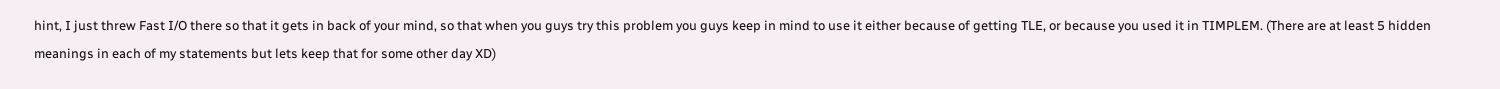hint, I just threw Fast I/O there so that it gets in back of your mind, so that when you guys try this problem you guys keep in mind to use it either because of getting TLE, or because you used it in TIMPLEM. (There are at least 5 hidden meanings in each of my statements but lets keep that for some other day XD)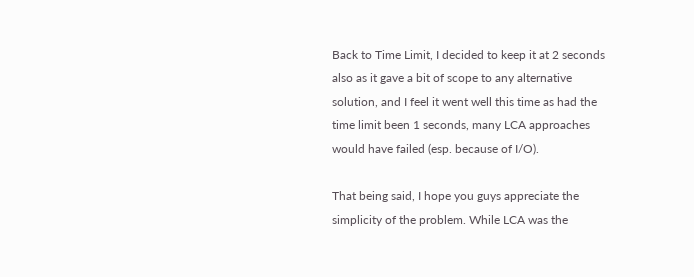Back to Time Limit, I decided to keep it at 2 seconds also as it gave a bit of scope to any alternative solution, and I feel it went well this time as had the time limit been 1 seconds, many LCA approaches would have failed (esp. because of I/O).

That being said, I hope you guys appreciate the simplicity of the problem. While LCA was the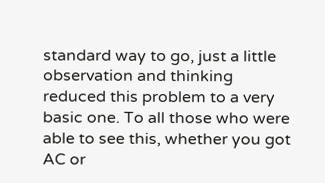standard way to go, just a little observation and thinking reduced this problem to a very basic one. To all those who were able to see this, whether you got AC or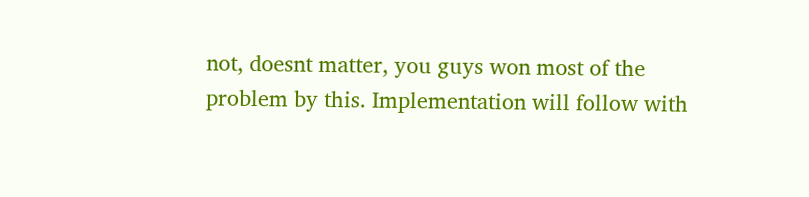not, doesnt matter, you guys won most of the problem by this. Implementation will follow with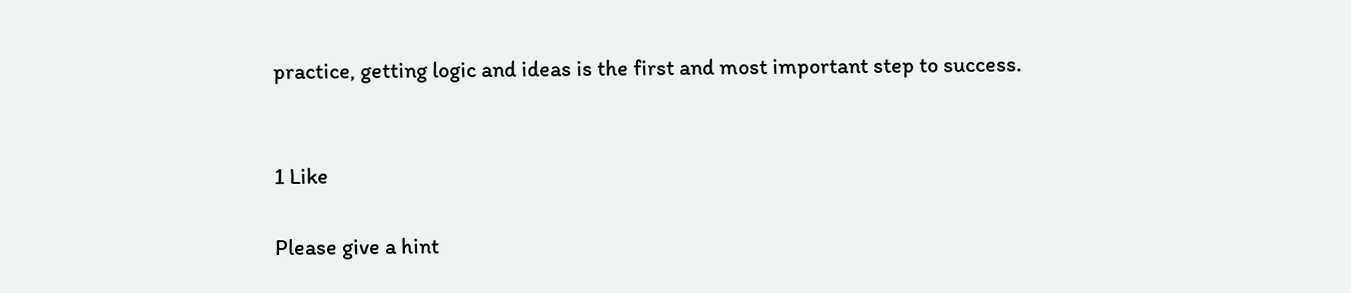practice, getting logic and ideas is the first and most important step to success.


1 Like

Please give a hint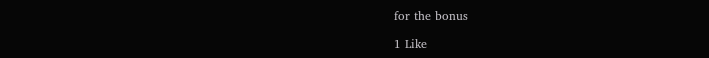for the bonus

1 Like